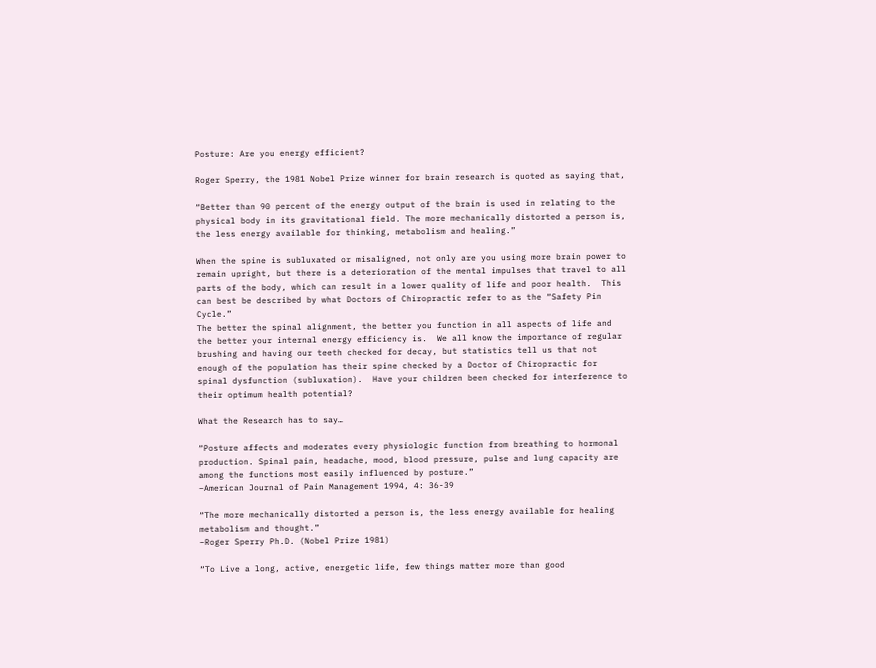Posture: Are you energy efficient?

Roger Sperry, the 1981 Nobel Prize winner for brain research is quoted as saying that,

“Better than 90 percent of the energy output of the brain is used in relating to the physical body in its gravitational field. The more mechanically distorted a person is, the less energy available for thinking, metabolism and healing.”

When the spine is subluxated or misaligned, not only are you using more brain power to remain upright, but there is a deterioration of the mental impulses that travel to all parts of the body, which can result in a lower quality of life and poor health.  This can best be described by what Doctors of Chiropractic refer to as the “Safety Pin Cycle.”
The better the spinal alignment, the better you function in all aspects of life and the better your internal energy efficiency is.  We all know the importance of regular brushing and having our teeth checked for decay, but statistics tell us that not enough of the population has their spine checked by a Doctor of Chiropractic for spinal dysfunction (subluxation).  Have your children been checked for interference to their optimum health potential?

What the Research has to say…

“Posture affects and moderates every physiologic function from breathing to hormonal production. Spinal pain, headache, mood, blood pressure, pulse and lung capacity are among the functions most easily influenced by posture.”
–American Journal of Pain Management 1994, 4: 36-39

“The more mechanically distorted a person is, the less energy available for healing metabolism and thought.”
–Roger Sperry Ph.D. (Nobel Prize 1981)

“To Live a long, active, energetic life, few things matter more than good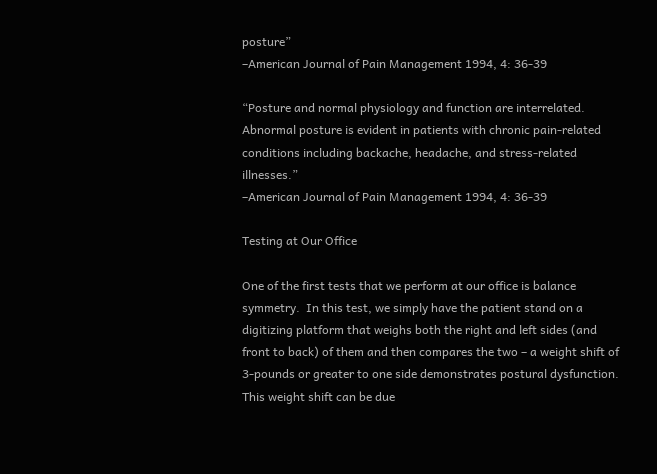posture”
–American Journal of Pain Management 1994, 4: 36-39

“Posture and normal physiology and function are interrelated. Abnormal posture is evident in patients with chronic pain-related conditions including backache, headache, and stress-related illnesses.”
–American Journal of Pain Management 1994, 4: 36-39

Testing at Our Office

One of the first tests that we perform at our office is balance symmetry.  In this test, we simply have the patient stand on a digitizing platform that weighs both the right and left sides (and front to back) of them and then compares the two – a weight shift of 3-pounds or greater to one side demonstrates postural dysfunction.  This weight shift can be due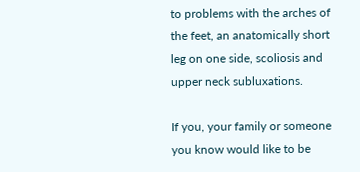to problems with the arches of the feet, an anatomically short leg on one side, scoliosis and upper neck subluxations.

If you, your family or someone you know would like to be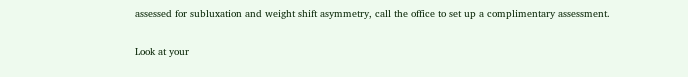assessed for subluxation and weight shift asymmetry, call the office to set up a complimentary assessment.

Look at your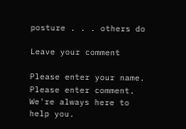posture . . . others do

Leave your comment

Please enter your name.
Please enter comment.
We're always here to help you.